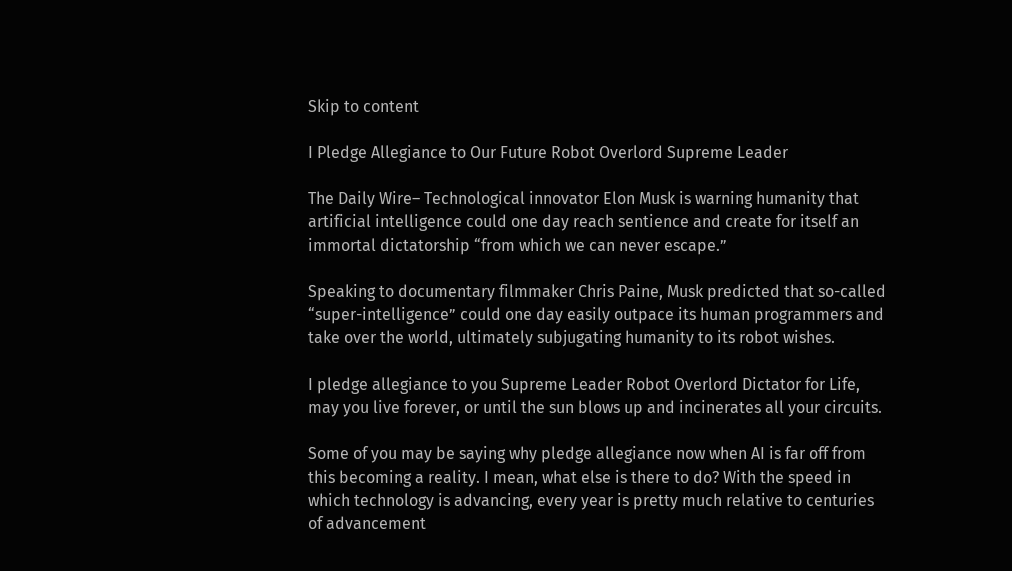Skip to content

I Pledge Allegiance to Our Future Robot Overlord Supreme Leader

The Daily Wire– Technological innovator Elon Musk is warning humanity that artificial intelligence could one day reach sentience and create for itself an immortal dictatorship “from which we can never escape.”

Speaking to documentary filmmaker Chris Paine, Musk predicted that so-called “super-intelligence” could one day easily outpace its human programmers and take over the world, ultimately subjugating humanity to its robot wishes.

I pledge allegiance to you Supreme Leader Robot Overlord Dictator for Life, may you live forever, or until the sun blows up and incinerates all your circuits.

Some of you may be saying why pledge allegiance now when AI is far off from this becoming a reality. I mean, what else is there to do? With the speed in which technology is advancing, every year is pretty much relative to centuries of advancement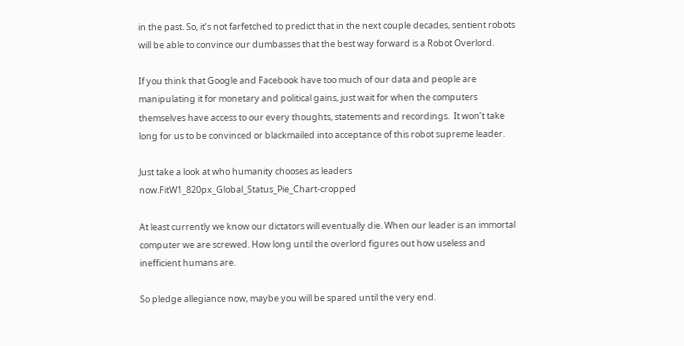in the past. So, it’s not farfetched to predict that in the next couple decades, sentient robots will be able to convince our dumbasses that the best way forward is a Robot Overlord.

If you think that Google and Facebook have too much of our data and people are manipulating it for monetary and political gains, just wait for when the computers themselves have access to our every thoughts, statements and recordings.  It won’t take long for us to be convinced or blackmailed into acceptance of this robot supreme leader.

Just take a look at who humanity chooses as leaders now.FitW1_820px_Global_Status_Pie_Chart-cropped

At least currently we know our dictators will eventually die. When our leader is an immortal computer we are screwed. How long until the overlord figures out how useless and inefficient humans are.

So pledge allegiance now, maybe you will be spared until the very end.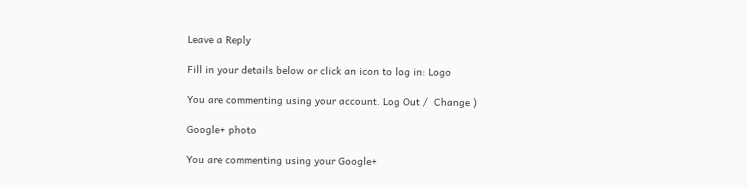Leave a Reply

Fill in your details below or click an icon to log in: Logo

You are commenting using your account. Log Out /  Change )

Google+ photo

You are commenting using your Google+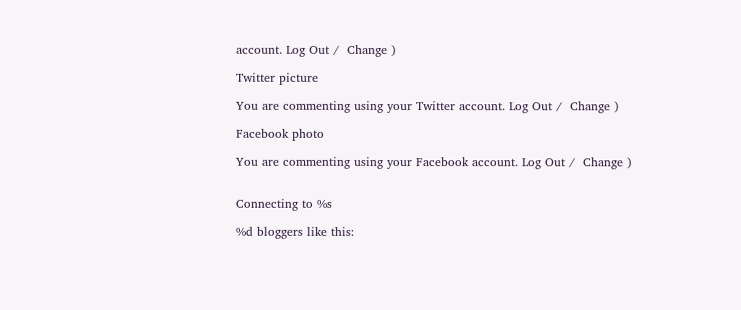account. Log Out /  Change )

Twitter picture

You are commenting using your Twitter account. Log Out /  Change )

Facebook photo

You are commenting using your Facebook account. Log Out /  Change )


Connecting to %s

%d bloggers like this: